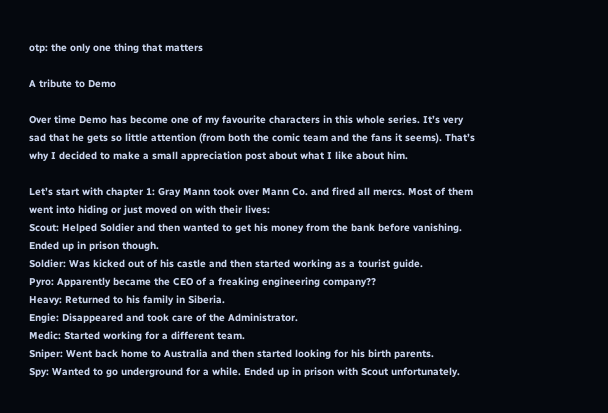otp: the only one thing that matters

A tribute to Demo

Over time Demo has become one of my favourite characters in this whole series. It’s very sad that he gets so little attention (from both the comic team and the fans it seems). That’s why I decided to make a small appreciation post about what I like about him.

Let’s start with chapter 1: Gray Mann took over Mann Co. and fired all mercs. Most of them went into hiding or just moved on with their lives:
Scout: Helped Soldier and then wanted to get his money from the bank before vanishing. Ended up in prison though.
Soldier: Was kicked out of his castle and then started working as a tourist guide.
Pyro: Apparently became the CEO of a freaking engineering company??
Heavy: Returned to his family in Siberia.
Engie: Disappeared and took care of the Administrator.
Medic: Started working for a different team.
Sniper: Went back home to Australia and then started looking for his birth parents.
Spy: Wanted to go underground for a while. Ended up in prison with Scout unfortunately.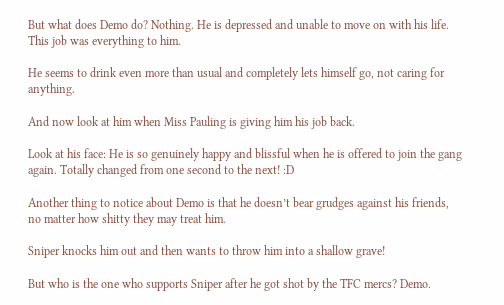But what does Demo do? Nothing. He is depressed and unable to move on with his life. This job was everything to him.

He seems to drink even more than usual and completely lets himself go, not caring for anything.

And now look at him when Miss Pauling is giving him his job back.

Look at his face: He is so genuinely happy and blissful when he is offered to join the gang again. Totally changed from one second to the next! :D

Another thing to notice about Demo is that he doesn’t bear grudges against his friends, no matter how shitty they may treat him.

Sniper knocks him out and then wants to throw him into a shallow grave!

But who is the one who supports Sniper after he got shot by the TFC mercs? Demo.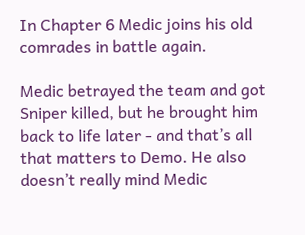In Chapter 6 Medic joins his old comrades in battle again.

Medic betrayed the team and got Sniper killed, but he brought him back to life later - and that’s all that matters to Demo. He also doesn’t really mind Medic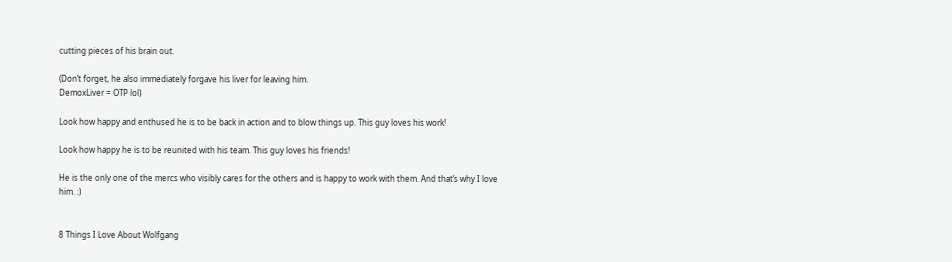cutting pieces of his brain out.

(Don’t forget, he also immediately forgave his liver for leaving him.
DemoxLiver = OTP lol)

Look how happy and enthused he is to be back in action and to blow things up. This guy loves his work!

Look how happy he is to be reunited with his team. This guy loves his friends!

He is the only one of the mercs who visibly cares for the others and is happy to work with them. And that’s why I love him. :)


8 Things I Love About Wolfgang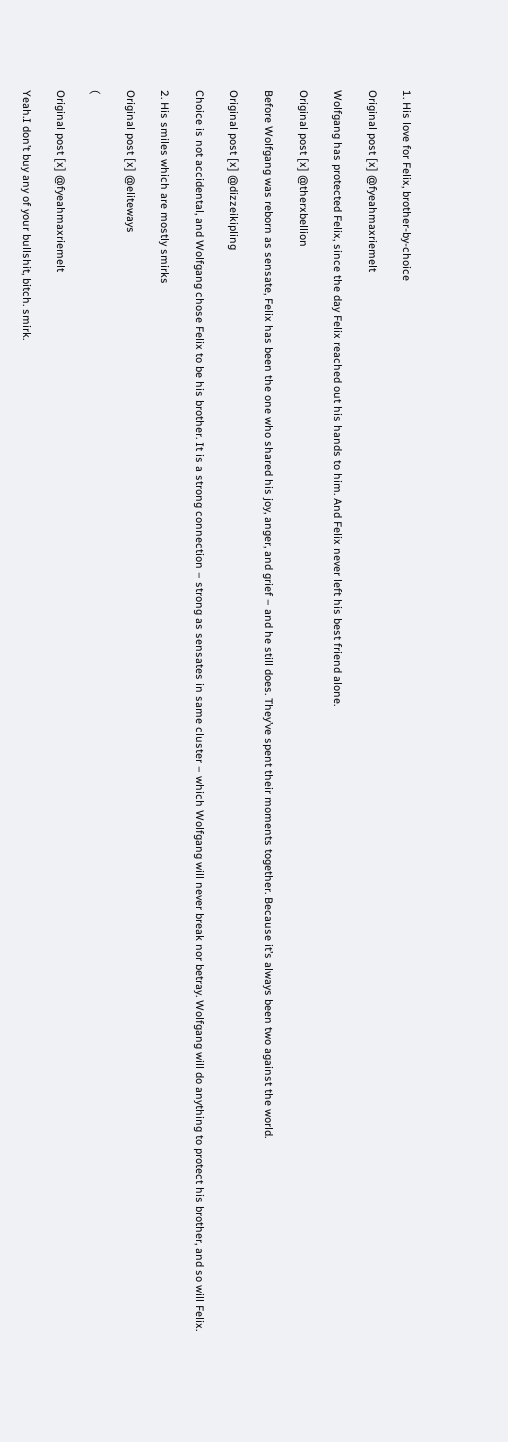1. His love for Felix, brother-by-choice

Original post [x] @fyeahmaxriemelt

Wolfgang has protected Felix, since the day Felix reached out his hands to him. And Felix never left his best friend alone.

Original post [x] @therxbellion

Before Wolfgang was reborn as sensate, Felix has been the one who shared his joy, anger, and grief – and he still does. They’ve spent their moments together. Because it’s always been two against the world.

Original post [x] @dizzeikipling

Choice is not accidental, and Wolfgang chose Felix to be his brother. It is a strong connection – strong as sensates in same cluster – which Wolfgang will never break nor betray. Wolfgang will do anything to protect his brother, and so will Felix.

2. His smiles which are mostly smirks

Original post [x] @eliteways

(

Original post [x] @fyeahmaxriemelt

Yeah.I don’t buy any of your bullshit, bitch. smirk.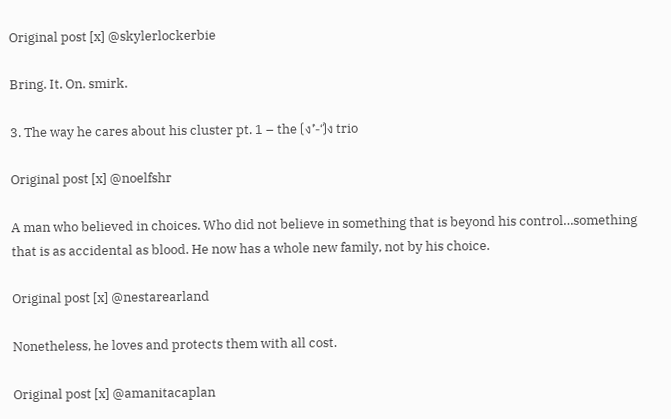Original post [x] @skylerlockerbie

Bring. It. On. smirk.

3. The way he cares about his cluster pt. 1 – the (ง'̀-‘́)ง trio

Original post [x] @noelfshr

A man who believed in choices. Who did not believe in something that is beyond his control…something that is as accidental as blood. He now has a whole new family, not by his choice.

Original post [x] @nestarearland

Nonetheless, he loves and protects them with all cost.

Original post [x] @amanitacaplan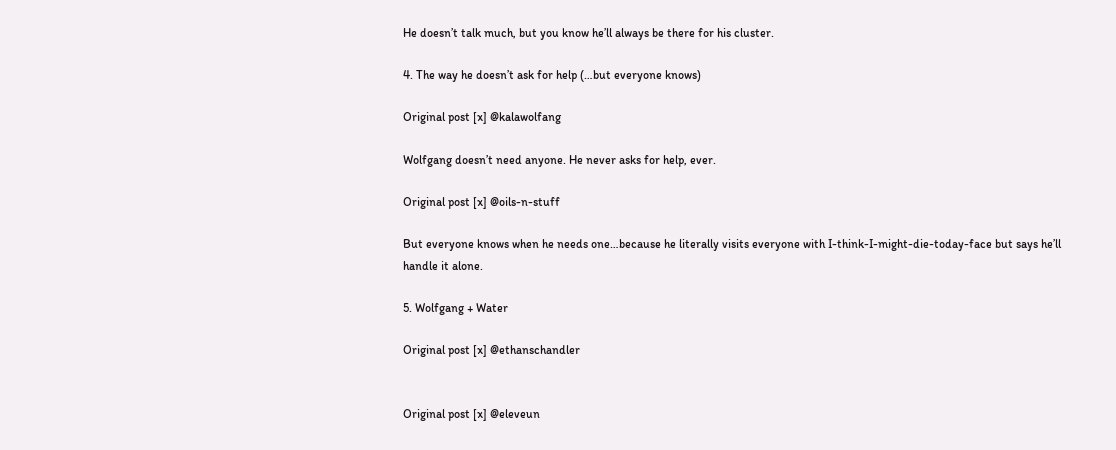He doesn’t talk much, but you know he’ll always be there for his cluster.

4. The way he doesn’t ask for help (…but everyone knows)

Original post [x] @kalawolfang

Wolfgang doesn’t need anyone. He never asks for help, ever.

Original post [x] @oils-n-stuff

But everyone knows when he needs one…because he literally visits everyone with I-think-I-might-die-today-face but says he’ll handle it alone.

5. Wolfgang + Water

Original post [x] @ethanschandler


Original post [x] @eleveun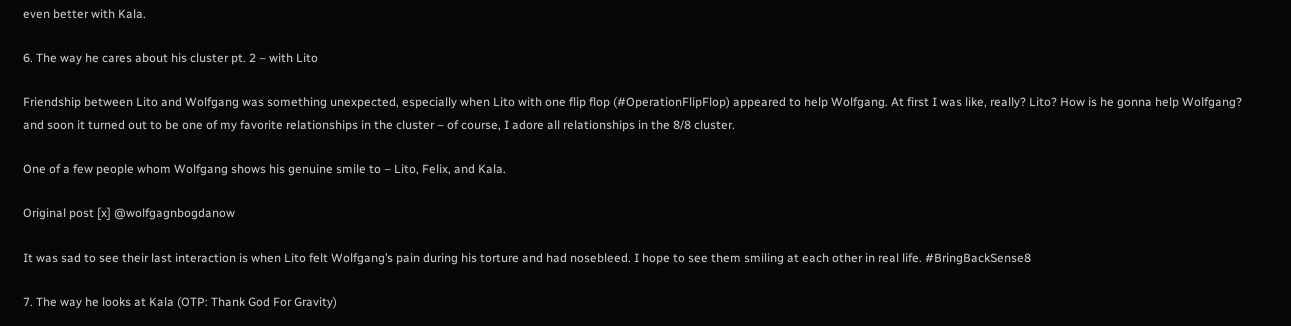even better with Kala.

6. The way he cares about his cluster pt. 2 – with Lito

Friendship between Lito and Wolfgang was something unexpected, especially when Lito with one flip flop (#OperationFlipFlop) appeared to help Wolfgang. At first I was like, really? Lito? How is he gonna help Wolfgang? and soon it turned out to be one of my favorite relationships in the cluster – of course, I adore all relationships in the 8/8 cluster.

One of a few people whom Wolfgang shows his genuine smile to – Lito, Felix, and Kala.

Original post [x] @wolfgagnbogdanow

It was sad to see their last interaction is when Lito felt Wolfgang’s pain during his torture and had nosebleed. I hope to see them smiling at each other in real life. #BringBackSense8

7. The way he looks at Kala (OTP: Thank God For Gravity)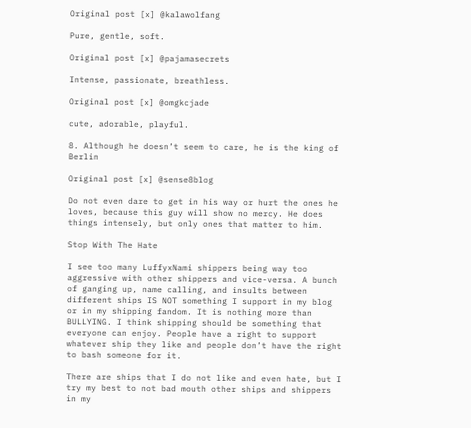Original post [x] @kalawolfang

Pure, gentle, soft.

Original post [x] @pajamasecrets

Intense, passionate, breathless.

Original post [x] @omgkcjade

cute, adorable, playful.

8. Although he doesn’t seem to care, he is the king of Berlin

Original post [x] @sense8blog

Do not even dare to get in his way or hurt the ones he loves, because this guy will show no mercy. He does things intensely, but only ones that matter to him.

Stop With The Hate

I see too many LuffyxNami shippers being way too aggressive with other shippers and vice-versa. A bunch of ganging up, name calling, and insults between different ships IS NOT something I support in my blog or in my shipping fandom. It is nothing more than BULLYING. I think shipping should be something that everyone can enjoy. People have a right to support whatever ship they like and people don’t have the right to bash someone for it.

There are ships that I do not like and even hate, but I try my best to not bad mouth other ships and shippers in my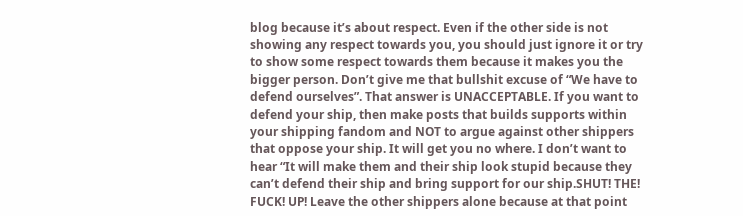blog because it’s about respect. Even if the other side is not showing any respect towards you, you should just ignore it or try to show some respect towards them because it makes you the bigger person. Don’t give me that bullshit excuse of “We have to defend ourselves”. That answer is UNACCEPTABLE. If you want to defend your ship, then make posts that builds supports within your shipping fandom and NOT to argue against other shippers that oppose your ship. It will get you no where. I don’t want to hear “It will make them and their ship look stupid because they can’t defend their ship and bring support for our ship.SHUT! THE! FUCK! UP! Leave the other shippers alone because at that point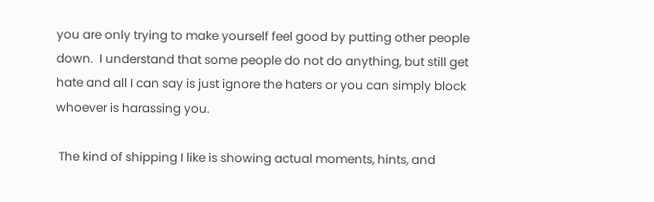you are only trying to make yourself feel good by putting other people down.  I understand that some people do not do anything, but still get hate and all I can say is just ignore the haters or you can simply block whoever is harassing you.

 The kind of shipping I like is showing actual moments, hints, and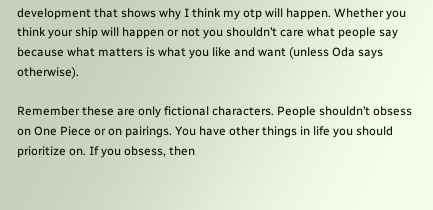development that shows why I think my otp will happen. Whether you think your ship will happen or not you shouldn’t care what people say because what matters is what you like and want (unless Oda says otherwise).

Remember these are only fictional characters. People shouldn’t obsess on One Piece or on pairings. You have other things in life you should prioritize on. If you obsess, then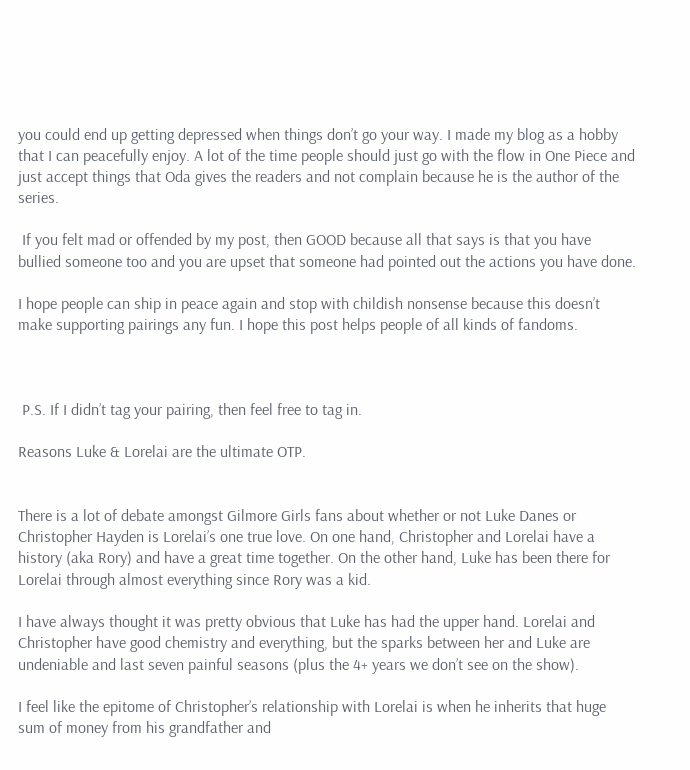you could end up getting depressed when things don’t go your way. I made my blog as a hobby that I can peacefully enjoy. A lot of the time people should just go with the flow in One Piece and just accept things that Oda gives the readers and not complain because he is the author of the series.

 If you felt mad or offended by my post, then GOOD because all that says is that you have bullied someone too and you are upset that someone had pointed out the actions you have done.

I hope people can ship in peace again and stop with childish nonsense because this doesn’t make supporting pairings any fun. I hope this post helps people of all kinds of fandoms.



 P.S. If I didn’t tag your pairing, then feel free to tag in.

Reasons Luke & Lorelai are the ultimate OTP.


There is a lot of debate amongst Gilmore Girls fans about whether or not Luke Danes or Christopher Hayden is Lorelai’s one true love. On one hand, Christopher and Lorelai have a history (aka Rory) and have a great time together. On the other hand, Luke has been there for Lorelai through almost everything since Rory was a kid.

I have always thought it was pretty obvious that Luke has had the upper hand. Lorelai and Christopher have good chemistry and everything, but the sparks between her and Luke are undeniable and last seven painful seasons (plus the 4+ years we don’t see on the show).

I feel like the epitome of Christopher’s relationship with Lorelai is when he inherits that huge sum of money from his grandfather and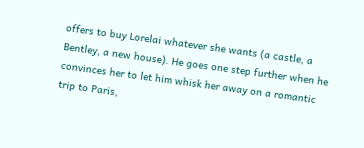offers to buy Lorelai whatever she wants (a castle, a Bentley, a new house). He goes one step further when he convinces her to let him whisk her away on a romantic trip to Paris,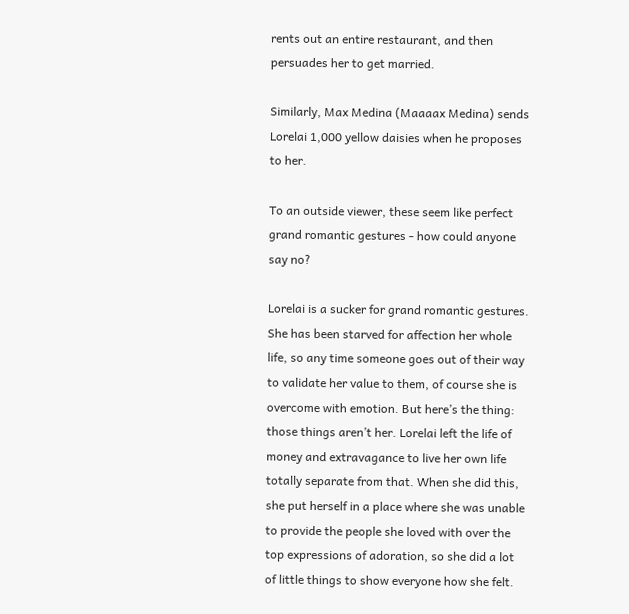rents out an entire restaurant, and then persuades her to get married.

Similarly, Max Medina (Maaaax Medina) sends Lorelai 1,000 yellow daisies when he proposes to her.

To an outside viewer, these seem like perfect grand romantic gestures - how could anyone say no?

Lorelai is a sucker for grand romantic gestures. She has been starved for affection her whole life, so any time someone goes out of their way to validate her value to them, of course she is overcome with emotion. But here’s the thing: those things aren’t her. Lorelai left the life of money and extravagance to live her own life totally separate from that. When she did this, she put herself in a place where she was unable to provide the people she loved with over the top expressions of adoration, so she did a lot of little things to show everyone how she felt.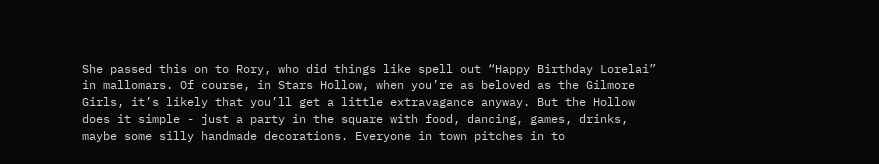She passed this on to Rory, who did things like spell out “Happy Birthday Lorelai” in mallomars. Of course, in Stars Hollow, when you’re as beloved as the Gilmore Girls, it’s likely that you’ll get a little extravagance anyway. But the Hollow does it simple - just a party in the square with food, dancing, games, drinks, maybe some silly handmade decorations. Everyone in town pitches in to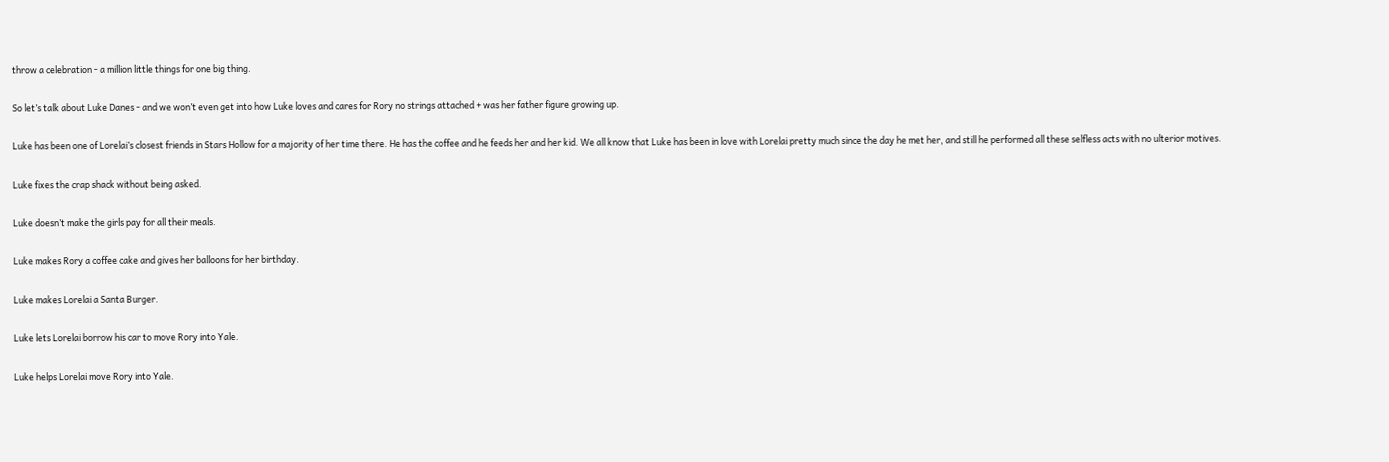throw a celebration - a million little things for one big thing.

So let’s talk about Luke Danes - and we won’t even get into how Luke loves and cares for Rory no strings attached + was her father figure growing up.

Luke has been one of Lorelai’s closest friends in Stars Hollow for a majority of her time there. He has the coffee and he feeds her and her kid. We all know that Luke has been in love with Lorelai pretty much since the day he met her, and still he performed all these selfless acts with no ulterior motives.

Luke fixes the crap shack without being asked.

Luke doesn’t make the girls pay for all their meals.

Luke makes Rory a coffee cake and gives her balloons for her birthday.

Luke makes Lorelai a Santa Burger.

Luke lets Lorelai borrow his car to move Rory into Yale.

Luke helps Lorelai move Rory into Yale.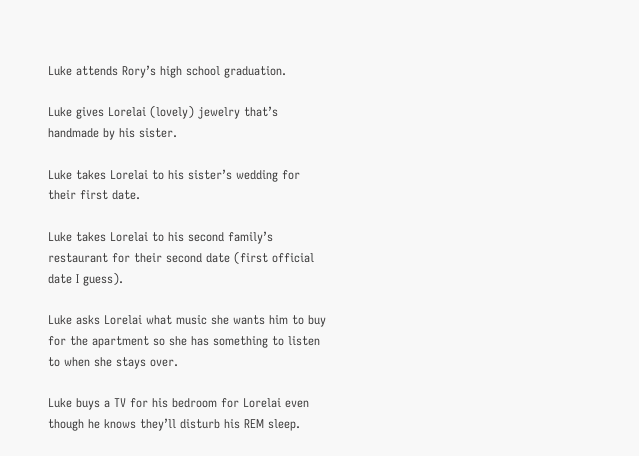Luke attends Rory’s high school graduation.

Luke gives Lorelai (lovely) jewelry that’s handmade by his sister.

Luke takes Lorelai to his sister’s wedding for their first date.

Luke takes Lorelai to his second family’s restaurant for their second date (first official date I guess).

Luke asks Lorelai what music she wants him to buy for the apartment so she has something to listen to when she stays over.

Luke buys a TV for his bedroom for Lorelai even though he knows they’ll disturb his REM sleep.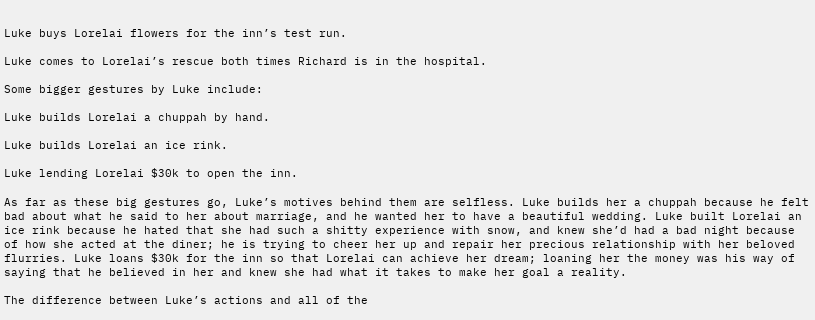Luke buys Lorelai flowers for the inn’s test run.

Luke comes to Lorelai’s rescue both times Richard is in the hospital.

Some bigger gestures by Luke include:

Luke builds Lorelai a chuppah by hand.

Luke builds Lorelai an ice rink.

Luke lending Lorelai $30k to open the inn.

As far as these big gestures go, Luke’s motives behind them are selfless. Luke builds her a chuppah because he felt bad about what he said to her about marriage, and he wanted her to have a beautiful wedding. Luke built Lorelai an ice rink because he hated that she had such a shitty experience with snow, and knew she’d had a bad night because of how she acted at the diner; he is trying to cheer her up and repair her precious relationship with her beloved flurries. Luke loans $30k for the inn so that Lorelai can achieve her dream; loaning her the money was his way of saying that he believed in her and knew she had what it takes to make her goal a reality.

The difference between Luke’s actions and all of the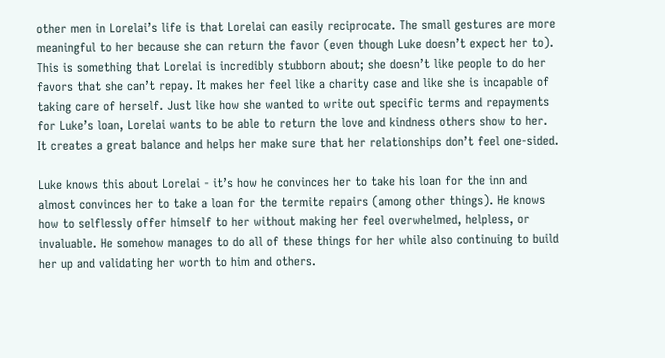other men in Lorelai’s life is that Lorelai can easily reciprocate. The small gestures are more meaningful to her because she can return the favor (even though Luke doesn’t expect her to). This is something that Lorelai is incredibly stubborn about; she doesn’t like people to do her favors that she can’t repay. It makes her feel like a charity case and like she is incapable of taking care of herself. Just like how she wanted to write out specific terms and repayments for Luke’s loan, Lorelai wants to be able to return the love and kindness others show to her. It creates a great balance and helps her make sure that her relationships don’t feel one-sided.

Luke knows this about Lorelai - it’s how he convinces her to take his loan for the inn and almost convinces her to take a loan for the termite repairs (among other things). He knows how to selflessly offer himself to her without making her feel overwhelmed, helpless, or invaluable. He somehow manages to do all of these things for her while also continuing to build her up and validating her worth to him and others.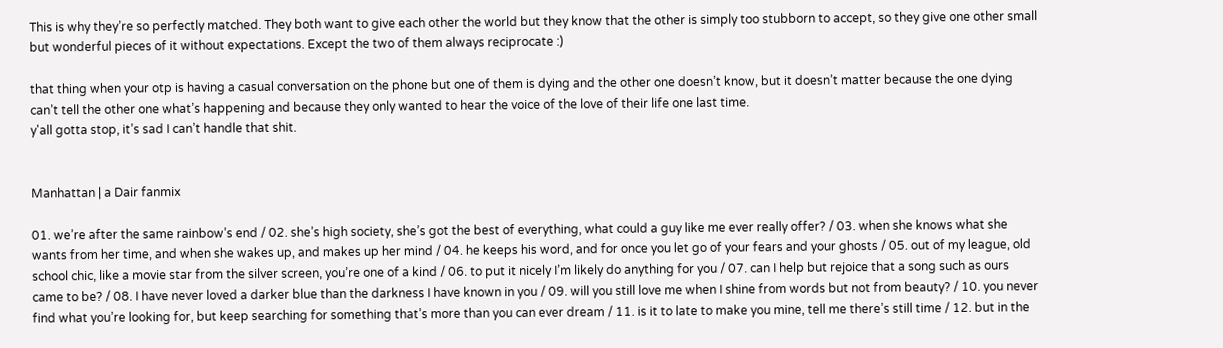This is why they’re so perfectly matched. They both want to give each other the world but they know that the other is simply too stubborn to accept, so they give one other small but wonderful pieces of it without expectations. Except the two of them always reciprocate :)

that thing when your otp is having a casual conversation on the phone but one of them is dying and the other one doesn’t know, but it doesn’t matter because the one dying can’t tell the other one what’s happening and because they only wanted to hear the voice of the love of their life one last time.
y'all gotta stop, it’s sad I can’t handle that shit.


Manhattan | a Dair fanmix

01. we’re after the same rainbow’s end / 02. she’s high society, she’s got the best of everything, what could a guy like me ever really offer? / 03. when she knows what she wants from her time, and when she wakes up, and makes up her mind / 04. he keeps his word, and for once you let go of your fears and your ghosts / 05. out of my league, old school chic, like a movie star from the silver screen, you’re one of a kind / 06. to put it nicely I’m likely do anything for you / 07. can I help but rejoice that a song such as ours came to be? / 08. I have never loved a darker blue than the darkness I have known in you / 09. will you still love me when I shine from words but not from beauty? / 10. you never find what you’re looking for, but keep searching for something that’s more than you can ever dream / 11. is it to late to make you mine, tell me there’s still time / 12. but in the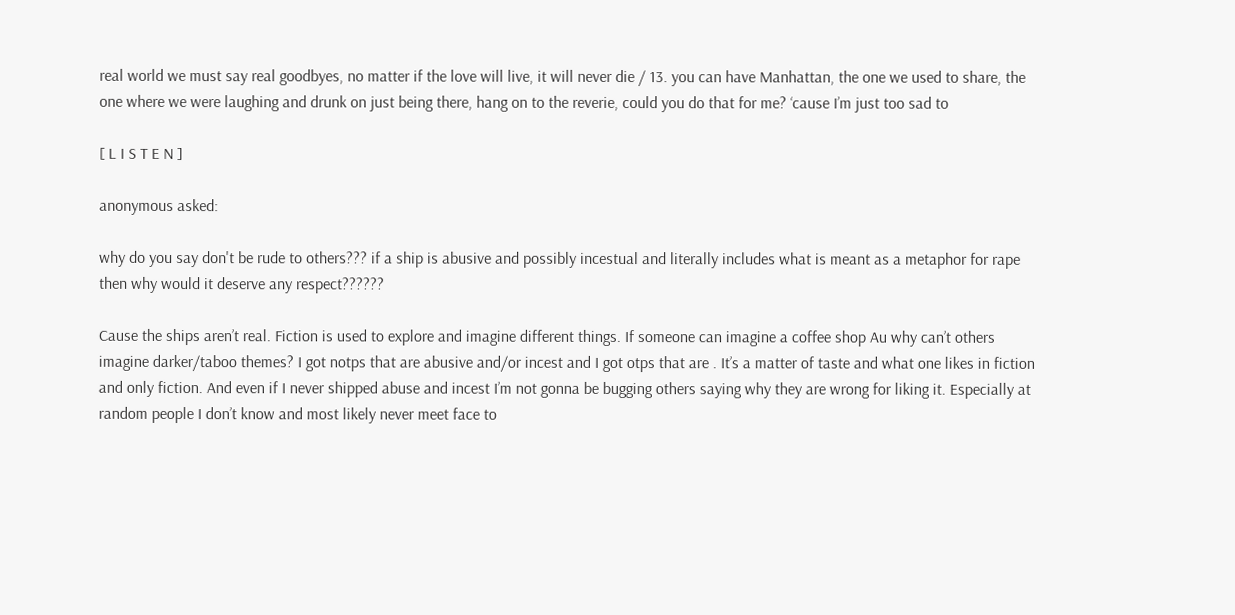real world we must say real goodbyes, no matter if the love will live, it will never die / 13. you can have Manhattan, the one we used to share, the one where we were laughing and drunk on just being there, hang on to the reverie, could you do that for me? ‘cause I’m just too sad to

[ L I S T E N ]

anonymous asked:

why do you say don't be rude to others??? if a ship is abusive and possibly incestual and literally includes what is meant as a metaphor for rape then why would it deserve any respect??????

Cause the ships aren’t real. Fiction is used to explore and imagine different things. If someone can imagine a coffee shop Au why can’t others imagine darker/taboo themes? I got notps that are abusive and/or incest and I got otps that are . It’s a matter of taste and what one likes in fiction and only fiction. And even if I never shipped abuse and incest I’m not gonna be bugging others saying why they are wrong for liking it. Especially at random people I don’t know and most likely never meet face to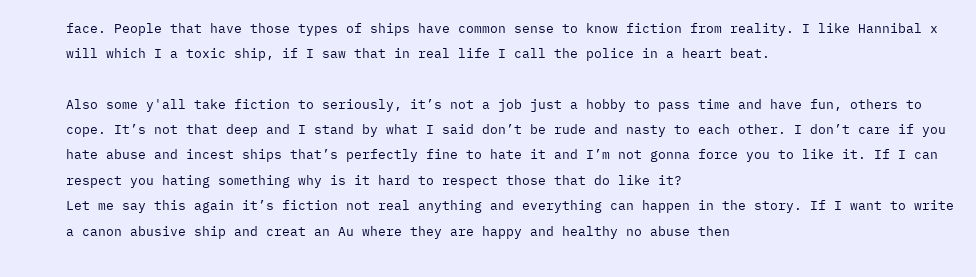face. People that have those types of ships have common sense to know fiction from reality. I like Hannibal x will which I a toxic ship, if I saw that in real life I call the police in a heart beat.

Also some y'all take fiction to seriously, it’s not a job just a hobby to pass time and have fun, others to cope. It’s not that deep and I stand by what I said don’t be rude and nasty to each other. I don’t care if you hate abuse and incest ships that’s perfectly fine to hate it and I’m not gonna force you to like it. If I can respect you hating something why is it hard to respect those that do like it?
Let me say this again it’s fiction not real anything and everything can happen in the story. If I want to write a canon abusive ship and creat an Au where they are happy and healthy no abuse then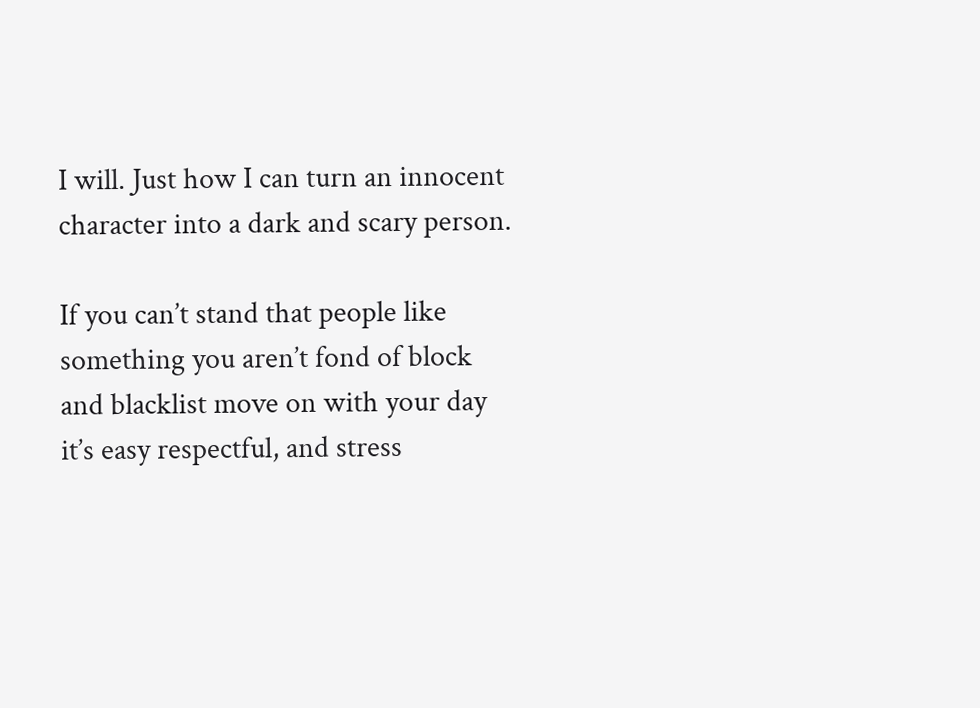I will. Just how I can turn an innocent character into a dark and scary person.

If you can’t stand that people like something you aren’t fond of block and blacklist move on with your day it’s easy respectful, and stress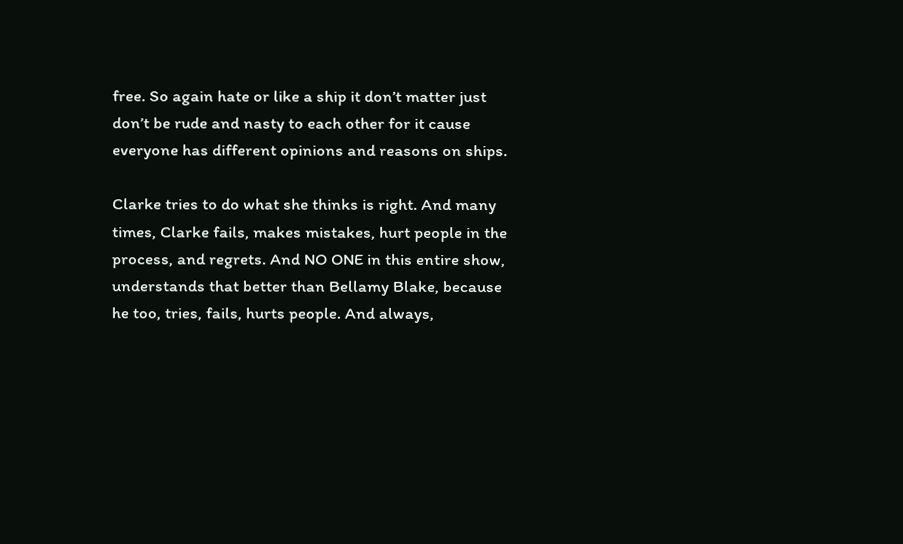free. So again hate or like a ship it don’t matter just don’t be rude and nasty to each other for it cause everyone has different opinions and reasons on ships.

Clarke tries to do what she thinks is right. And many times, Clarke fails, makes mistakes, hurt people in the process, and regrets. And NO ONE in this entire show, understands that better than Bellamy Blake, because he too, tries, fails, hurts people. And always,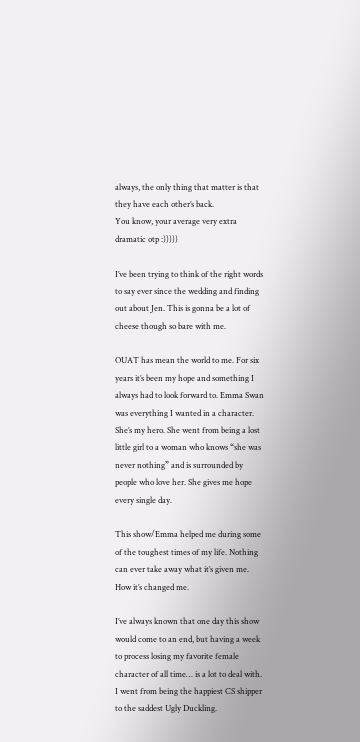always, the only thing that matter is that they have each other’s back.
You know, your average very extra dramatic otp :)))))

I’ve been trying to think of the right words to say ever since the wedding and finding out about Jen. This is gonna be a lot of cheese though so bare with me.

OUAT has mean the world to me. For six years it’s been my hope and something I always had to look forward to. Emma Swan was everything I wanted in a character. She’s my hero. She went from being a lost little girl to a woman who knows “she was never nothing” and is surrounded by people who love her. She gives me hope every single day.

This show/Emma helped me during some of the toughest times of my life. Nothing can ever take away what it’s given me. How it’s changed me.

I’ve always known that one day this show would come to an end, but having a week to process losing my favorite female character of all time… is a lot to deal with. I went from being the happiest CS shipper to the saddest Ugly Duckling.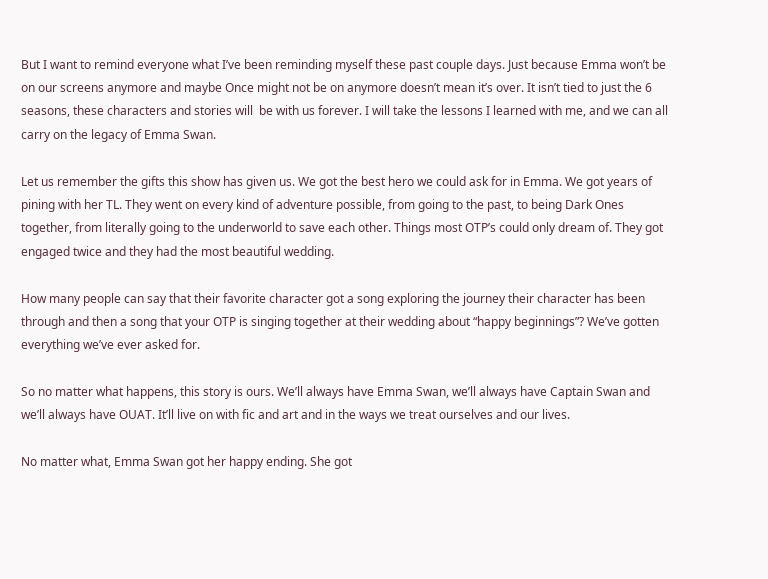But I want to remind everyone what I’ve been reminding myself these past couple days. Just because Emma won’t be on our screens anymore and maybe Once might not be on anymore doesn’t mean it’s over. It isn’t tied to just the 6 seasons, these characters and stories will  be with us forever. I will take the lessons I learned with me, and we can all carry on the legacy of Emma Swan.

Let us remember the gifts this show has given us. We got the best hero we could ask for in Emma. We got years of pining with her TL. They went on every kind of adventure possible, from going to the past, to being Dark Ones together, from literally going to the underworld to save each other. Things most OTP’s could only dream of. They got engaged twice and they had the most beautiful wedding.

How many people can say that their favorite character got a song exploring the journey their character has been through and then a song that your OTP is singing together at their wedding about “happy beginnings”? We’ve gotten everything we’ve ever asked for.

So no matter what happens, this story is ours. We’ll always have Emma Swan, we’ll always have Captain Swan and we’ll always have OUAT. It’ll live on with fic and art and in the ways we treat ourselves and our lives.

No matter what, Emma Swan got her happy ending. She got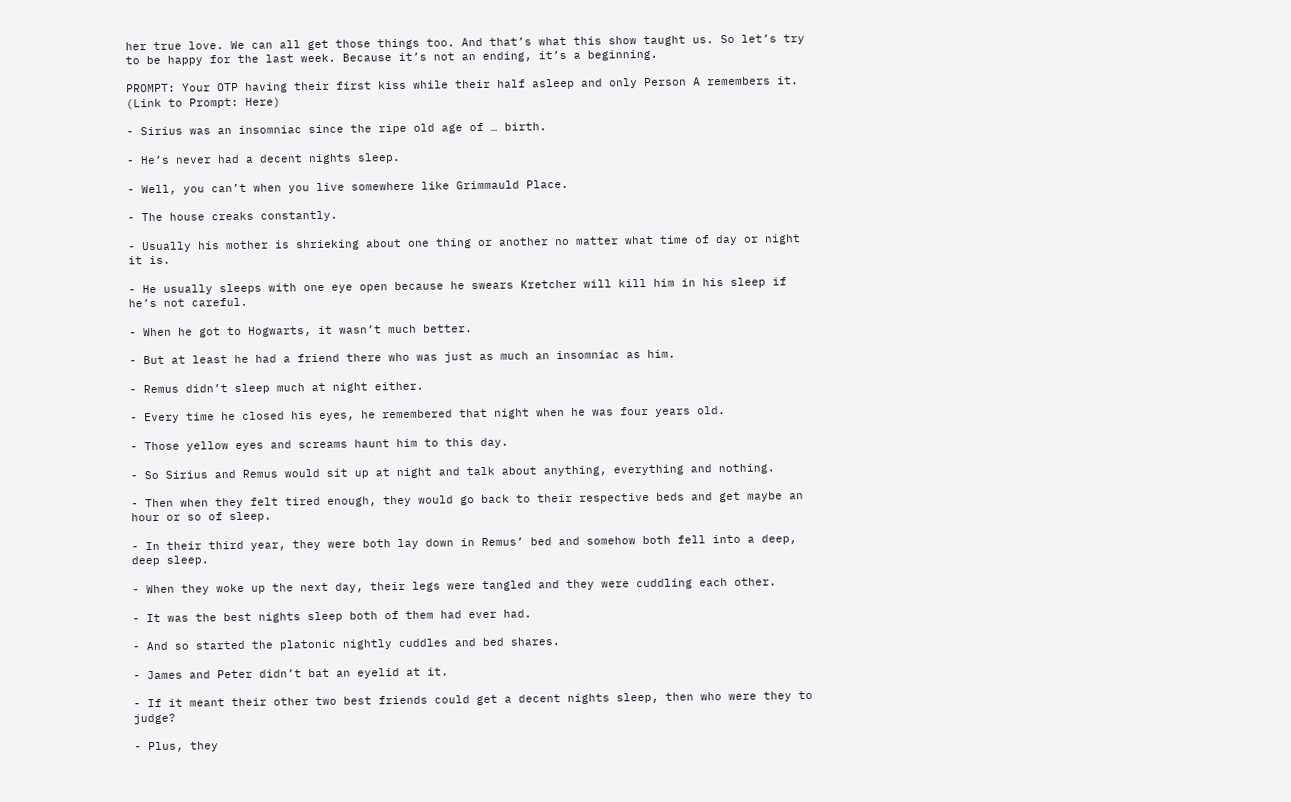her true love. We can all get those things too. And that’s what this show taught us. So let’s try to be happy for the last week. Because it’s not an ending, it’s a beginning.

PROMPT: Your OTP having their first kiss while their half asleep and only Person A remembers it. (Link to Prompt: Here)

- Sirius was an insomniac since the ripe old age of … birth.

- He’s never had a decent nights sleep.

- Well, you can’t when you live somewhere like Grimmauld Place.

- The house creaks constantly.

- Usually his mother is shrieking about one thing or another no matter what time of day or night it is.

- He usually sleeps with one eye open because he swears Kretcher will kill him in his sleep if he’s not careful.

- When he got to Hogwarts, it wasn’t much better.

- But at least he had a friend there who was just as much an insomniac as him.

- Remus didn’t sleep much at night either.

- Every time he closed his eyes, he remembered that night when he was four years old.

- Those yellow eyes and screams haunt him to this day.

- So Sirius and Remus would sit up at night and talk about anything, everything and nothing.

- Then when they felt tired enough, they would go back to their respective beds and get maybe an hour or so of sleep.

- In their third year, they were both lay down in Remus’ bed and somehow both fell into a deep, deep sleep.

- When they woke up the next day, their legs were tangled and they were cuddling each other.

- It was the best nights sleep both of them had ever had.

- And so started the platonic nightly cuddles and bed shares.

- James and Peter didn’t bat an eyelid at it.

- If it meant their other two best friends could get a decent nights sleep, then who were they to judge?

- Plus, they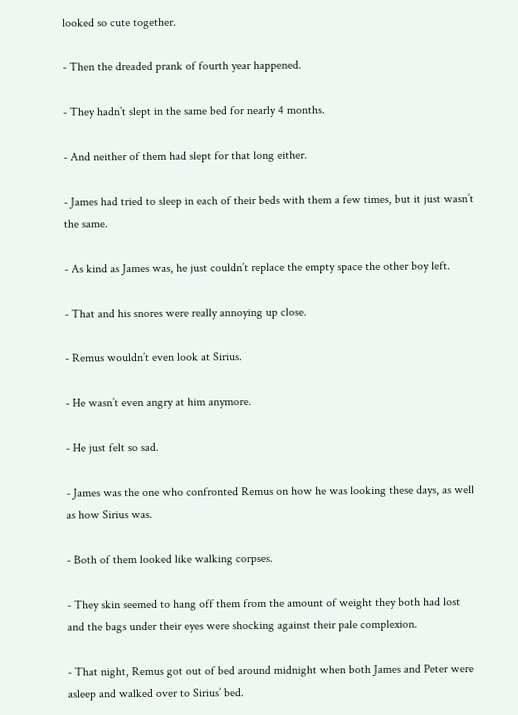looked so cute together.

- Then the dreaded prank of fourth year happened.

- They hadn’t slept in the same bed for nearly 4 months.

- And neither of them had slept for that long either.

- James had tried to sleep in each of their beds with them a few times, but it just wasn’t the same.

- As kind as James was, he just couldn’t replace the empty space the other boy left.

- That and his snores were really annoying up close.

- Remus wouldn’t even look at Sirius.

- He wasn’t even angry at him anymore.

- He just felt so sad.

- James was the one who confronted Remus on how he was looking these days, as well as how Sirius was.

- Both of them looked like walking corpses.

- They skin seemed to hang off them from the amount of weight they both had lost and the bags under their eyes were shocking against their pale complexion.

- That night, Remus got out of bed around midnight when both James and Peter were asleep and walked over to Sirius’ bed.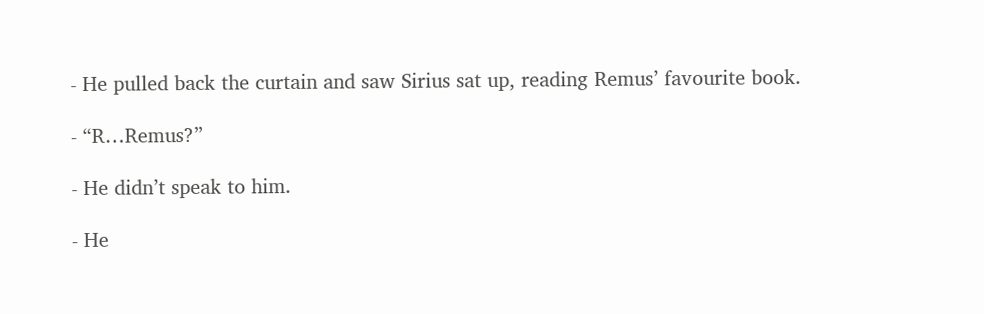- He pulled back the curtain and saw Sirius sat up, reading Remus’ favourite book.

- “R…Remus?”

- He didn’t speak to him.

- He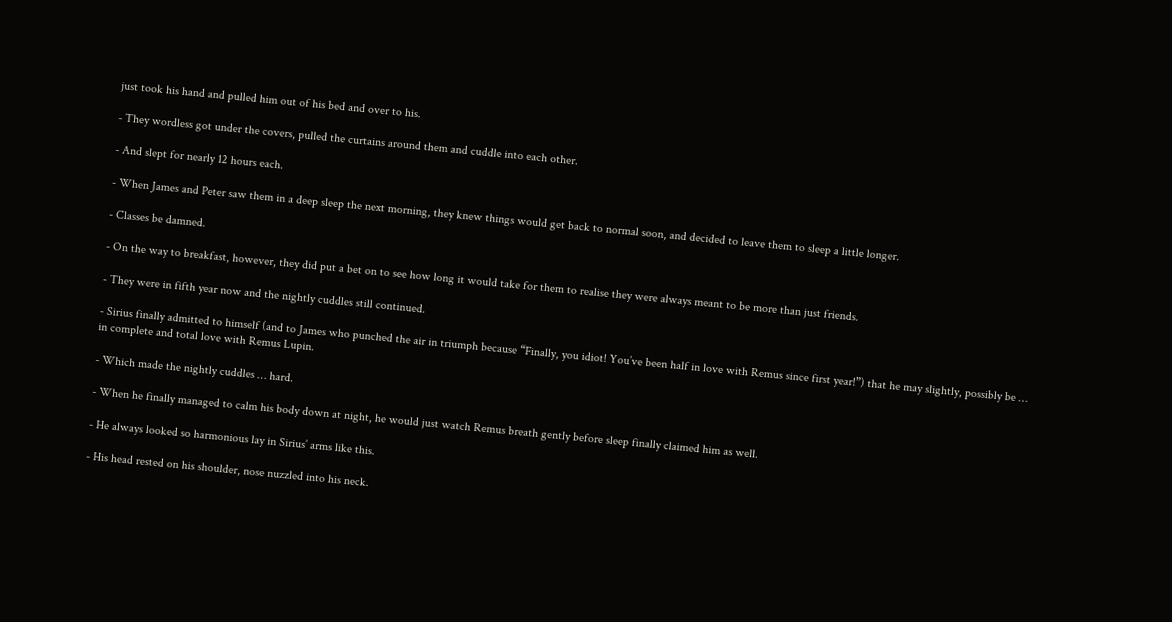just took his hand and pulled him out of his bed and over to his.

- They wordless got under the covers, pulled the curtains around them and cuddle into each other.

- And slept for nearly 12 hours each.

- When James and Peter saw them in a deep sleep the next morning, they knew things would get back to normal soon, and decided to leave them to sleep a little longer.

- Classes be damned.

- On the way to breakfast, however, they did put a bet on to see how long it would take for them to realise they were always meant to be more than just friends.

- They were in fifth year now and the nightly cuddles still continued.

- Sirius finally admitted to himself (and to James who punched the air in triumph because “Finally, you idiot! You’ve been half in love with Remus since first year!”) that he may slightly, possibly be … in complete and total love with Remus Lupin.

- Which made the nightly cuddles … hard.

- When he finally managed to calm his body down at night, he would just watch Remus breath gently before sleep finally claimed him as well.

- He always looked so harmonious lay in Sirius’ arms like this.

- His head rested on his shoulder, nose nuzzled into his neck.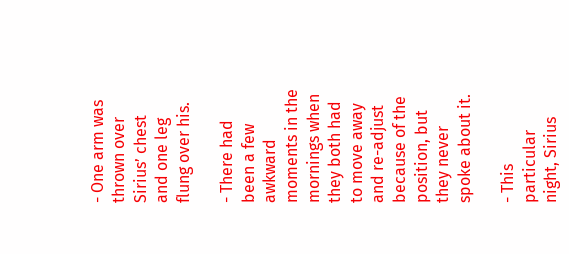- One arm was thrown over Sirius’ chest and one leg flung over his.

- There had been a few awkward moments in the mornings when they both had to move away and re-adjust because of the position, but they never spoke about it.

- This particular night, Sirius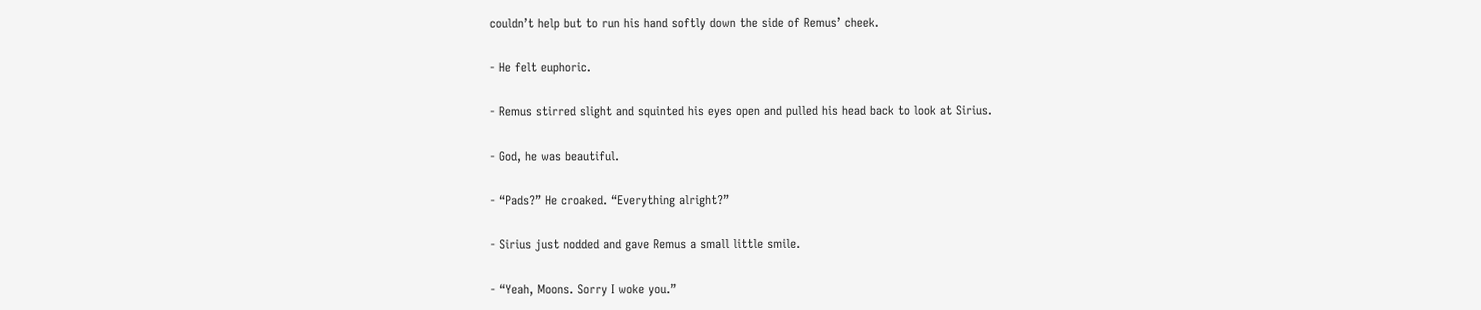couldn’t help but to run his hand softly down the side of Remus’ cheek.

- He felt euphoric.

- Remus stirred slight and squinted his eyes open and pulled his head back to look at Sirius.

- God, he was beautiful.

- “Pads?” He croaked. “Everything alright?”

- Sirius just nodded and gave Remus a small little smile.

- “Yeah, Moons. Sorry I woke you.”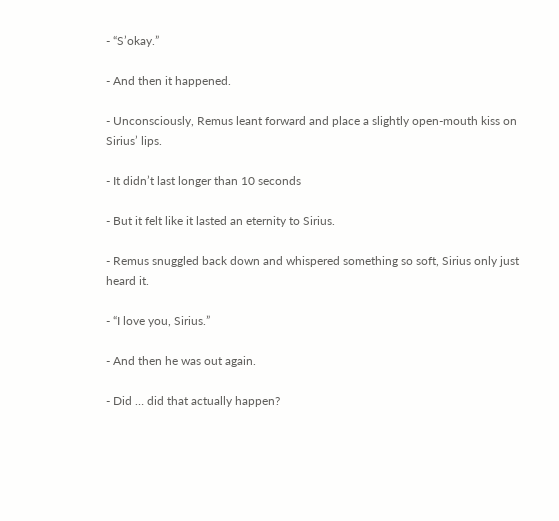- “S’okay.”

- And then it happened.

- Unconsciously, Remus leant forward and place a slightly open-mouth kiss on Sirius’ lips.

- It didn’t last longer than 10 seconds

- But it felt like it lasted an eternity to Sirius.

- Remus snuggled back down and whispered something so soft, Sirius only just heard it.

- “I love you, Sirius.”

- And then he was out again.

- Did … did that actually happen?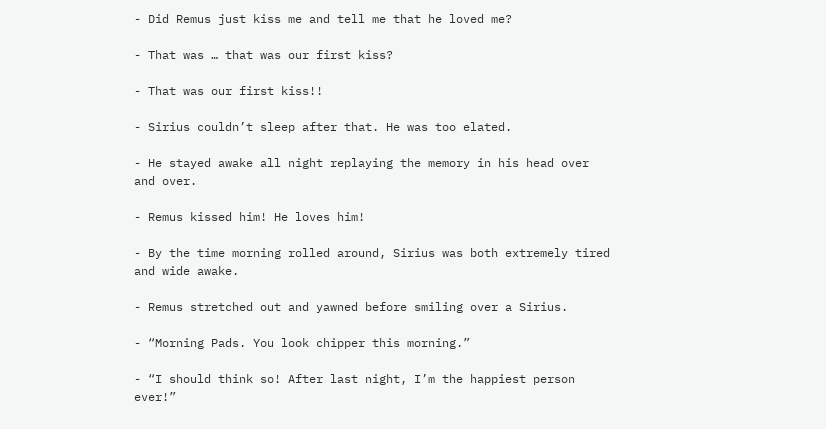- Did Remus just kiss me and tell me that he loved me?

- That was … that was our first kiss?

- That was our first kiss!!

- Sirius couldn’t sleep after that. He was too elated.

- He stayed awake all night replaying the memory in his head over and over.

- Remus kissed him! He loves him!

- By the time morning rolled around, Sirius was both extremely tired and wide awake.

- Remus stretched out and yawned before smiling over a Sirius.

- “Morning Pads. You look chipper this morning.”

- “I should think so! After last night, I’m the happiest person ever!”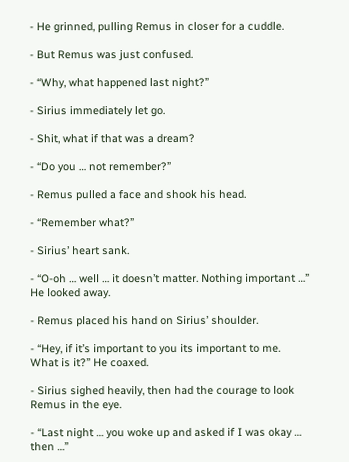- He grinned, pulling Remus in closer for a cuddle.

- But Remus was just confused.

- “Why, what happened last night?”

- Sirius immediately let go.

- Shit, what if that was a dream?

- “Do you … not remember?”

- Remus pulled a face and shook his head.

- “Remember what?”

- Sirius’ heart sank.

- “O-oh … well … it doesn’t matter. Nothing important …” He looked away.

- Remus placed his hand on Sirius’ shoulder.

- “Hey, if it’s important to you its important to me. What is it?” He coaxed.

- Sirius sighed heavily, then had the courage to look Remus in the eye.

- “Last night … you woke up and asked if I was okay … then …”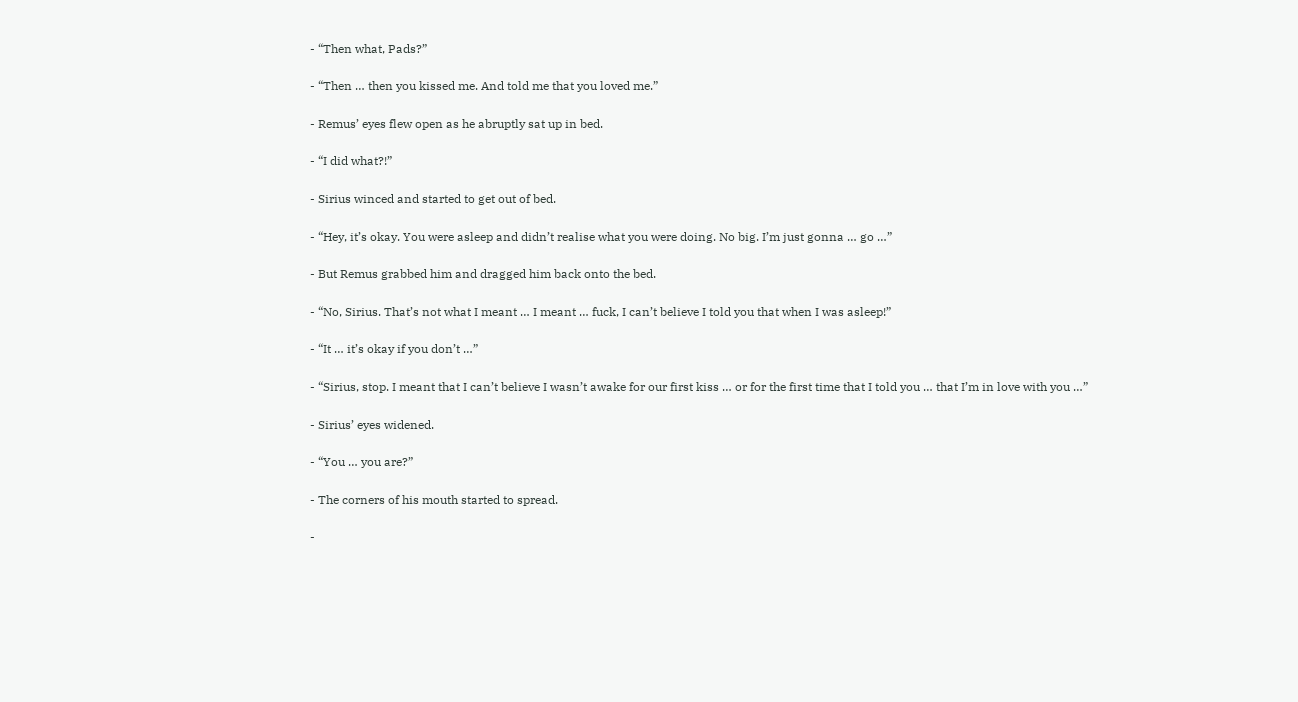- “Then what, Pads?”

- “Then … then you kissed me. And told me that you loved me.”

- Remus’ eyes flew open as he abruptly sat up in bed.

- “I did what?!”

- Sirius winced and started to get out of bed.

- “Hey, it’s okay. You were asleep and didn’t realise what you were doing. No big. I’m just gonna … go …”

- But Remus grabbed him and dragged him back onto the bed.

- “No, Sirius. That’s not what I meant … I meant … fuck, I can’t believe I told you that when I was asleep!”

- “It … it’s okay if you don’t …”

- “Sirius, stop. I meant that I can’t believe I wasn’t awake for our first kiss … or for the first time that I told you … that I’m in love with you …”

- Sirius’ eyes widened.

- “You … you are?”

- The corners of his mouth started to spread.

-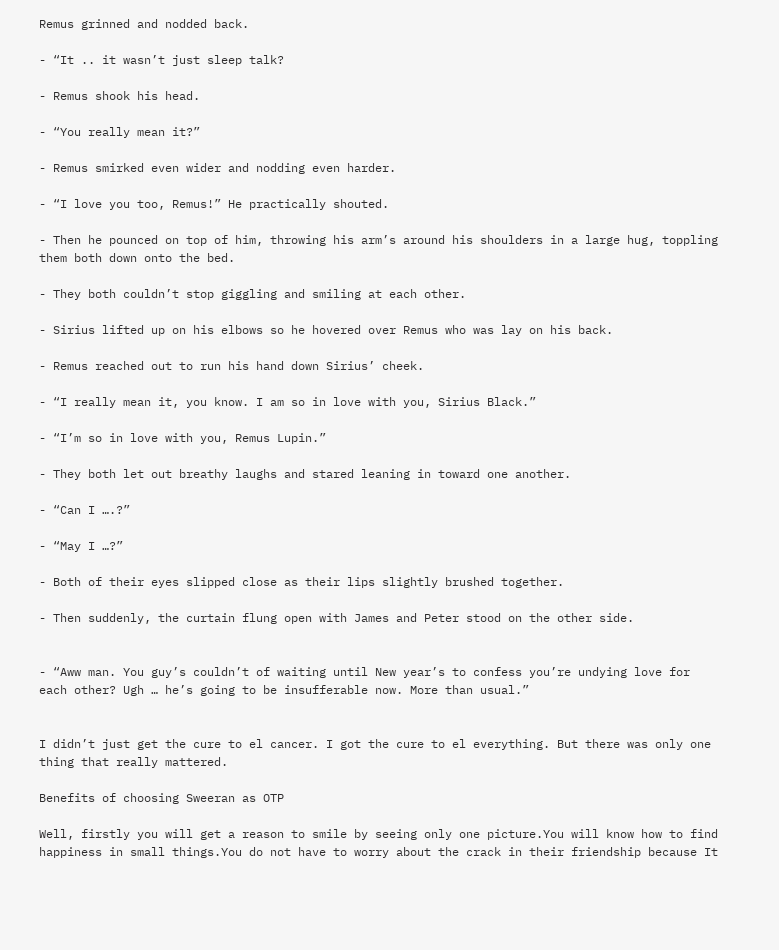Remus grinned and nodded back.

- “It .. it wasn’t just sleep talk?

- Remus shook his head.

- “You really mean it?”

- Remus smirked even wider and nodding even harder.

- “I love you too, Remus!” He practically shouted.

- Then he pounced on top of him, throwing his arm’s around his shoulders in a large hug, toppling them both down onto the bed.

- They both couldn’t stop giggling and smiling at each other.

- Sirius lifted up on his elbows so he hovered over Remus who was lay on his back.

- Remus reached out to run his hand down Sirius’ cheek.

- “I really mean it, you know. I am so in love with you, Sirius Black.”

- “I’m so in love with you, Remus Lupin.”

- They both let out breathy laughs and stared leaning in toward one another.

- “Can I ….?”

- “May I …?”

- Both of their eyes slipped close as their lips slightly brushed together.

- Then suddenly, the curtain flung open with James and Peter stood on the other side.


- “Aww man. You guy’s couldn’t of waiting until New year’s to confess you’re undying love for each other? Ugh … he’s going to be insufferable now. More than usual.”


I didn’t just get the cure to el cancer. I got the cure to el everything. But there was only one thing that really mattered.

Benefits of choosing Sweeran as OTP

Well, firstly you will get a reason to smile by seeing only one picture.You will know how to find happiness in small things.You do not have to worry about the crack in their friendship because It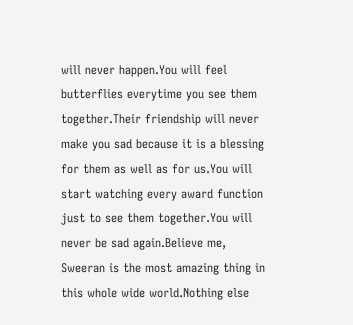will never happen.You will feel butterflies everytime you see them together.Their friendship will never make you sad because it is a blessing for them as well as for us.You will start watching every award function just to see them together.You will never be sad again.Believe me, Sweeran is the most amazing thing in this whole wide world.Nothing else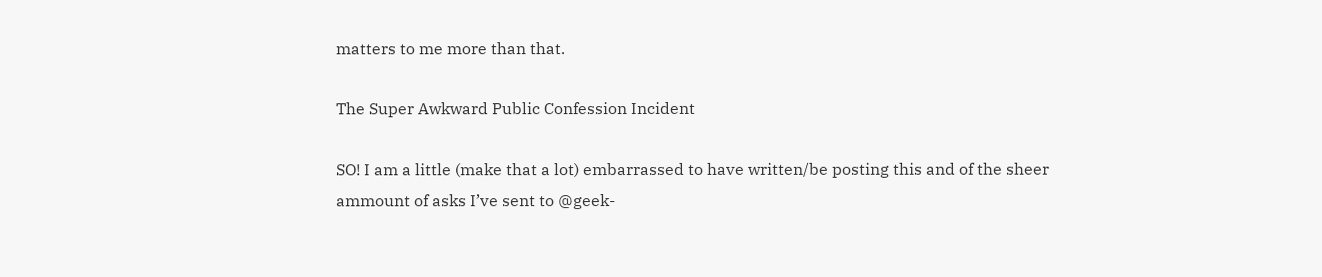matters to me more than that.

The Super Awkward Public Confession Incident

SO! I am a little (make that a lot) embarrassed to have written/be posting this and of the sheer ammount of asks I’ve sent to @geek-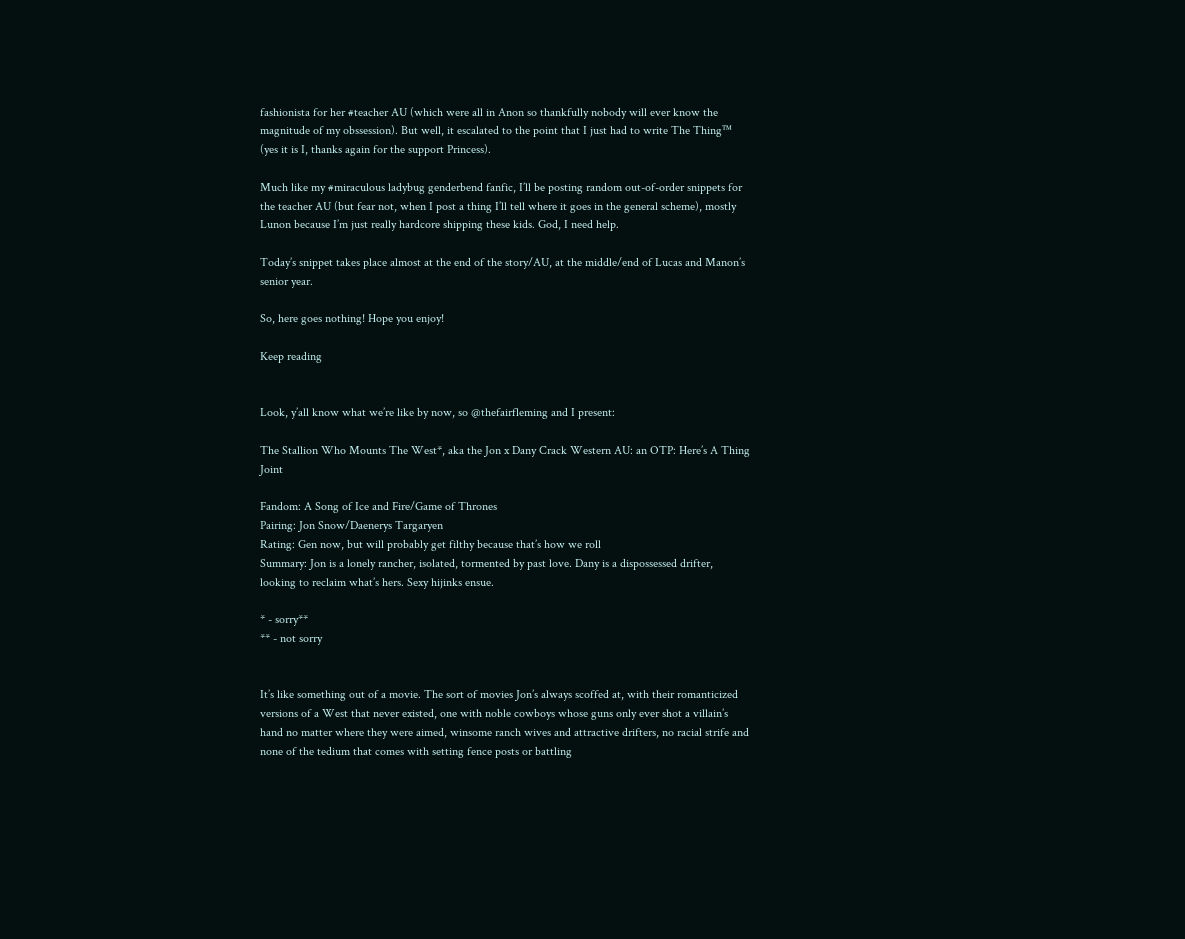fashionista for her #teacher AU (which were all in Anon so thankfully nobody will ever know the magnitude of my obssession). But well, it escalated to the point that I just had to write The Thing™ (yes it is I, thanks again for the support Princess).

Much like my #miraculous ladybug genderbend fanfic, I’ll be posting random out-of-order snippets for the teacher AU (but fear not, when I post a thing I’ll tell where it goes in the general scheme), mostly Lunon because I’m just really hardcore shipping these kids. God, I need help.

Today’s snippet takes place almost at the end of the story/AU, at the middle/end of Lucas and Manon’s senior year.

So, here goes nothing! Hope you enjoy!

Keep reading


Look, y’all know what we’re like by now, so @thefairfleming and I present:

The Stallion Who Mounts The West*, aka the Jon x Dany Crack Western AU: an OTP: Here’s A Thing Joint

Fandom: A Song of Ice and Fire/Game of Thrones
Pairing: Jon Snow/Daenerys Targaryen
Rating: Gen now, but will probably get filthy because that’s how we roll
Summary: Jon is a lonely rancher, isolated, tormented by past love. Dany is a dispossessed drifter, looking to reclaim what’s hers. Sexy hijinks ensue.

* - sorry**
** - not sorry


It’s like something out of a movie. The sort of movies Jon’s always scoffed at, with their romanticized versions of a West that never existed, one with noble cowboys whose guns only ever shot a villain’s hand no matter where they were aimed, winsome ranch wives and attractive drifters, no racial strife and none of the tedium that comes with setting fence posts or battling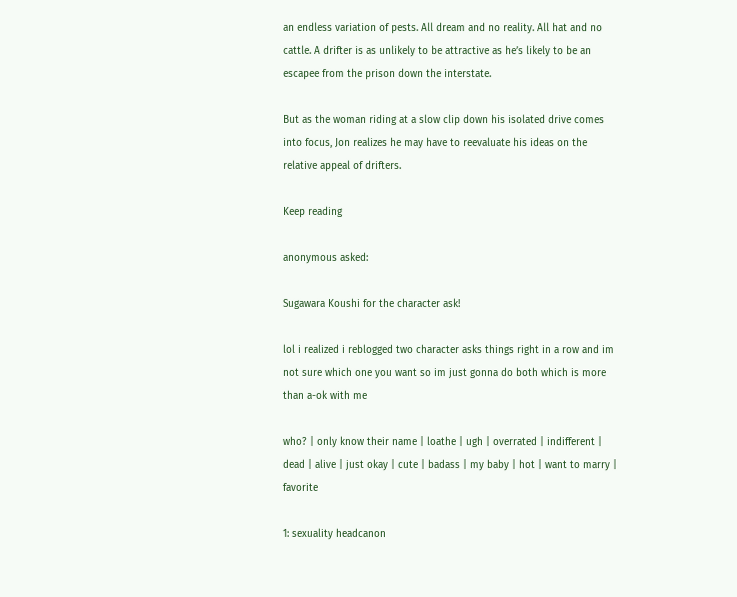an endless variation of pests. All dream and no reality. All hat and no cattle. A drifter is as unlikely to be attractive as he’s likely to be an escapee from the prison down the interstate.

But as the woman riding at a slow clip down his isolated drive comes into focus, Jon realizes he may have to reevaluate his ideas on the relative appeal of drifters.

Keep reading

anonymous asked:

Sugawara Koushi for the character ask!

lol i realized i reblogged two character asks things right in a row and im not sure which one you want so im just gonna do both which is more than a-ok with me

who? | only know their name | loathe | ugh | overrated | indifferent | dead | alive | just okay | cute | badass | my baby | hot | want to marry | favorite

1: sexuality headcanon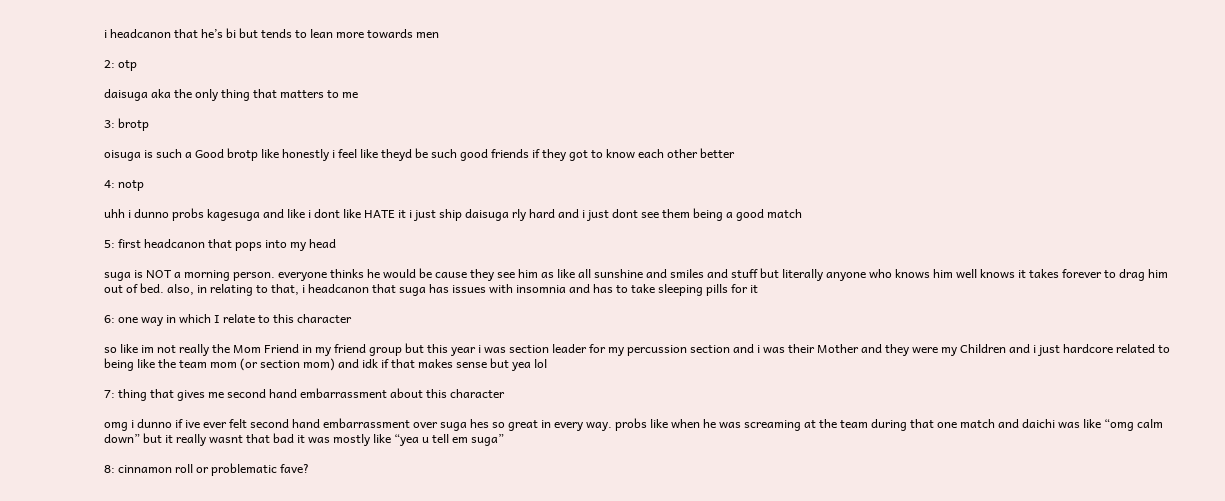i headcanon that he’s bi but tends to lean more towards men

2: otp

daisuga aka the only thing that matters to me

3: brotp

oisuga is such a Good brotp like honestly i feel like theyd be such good friends if they got to know each other better

4: notp

uhh i dunno probs kagesuga and like i dont like HATE it i just ship daisuga rly hard and i just dont see them being a good match

5: first headcanon that pops into my head

suga is NOT a morning person. everyone thinks he would be cause they see him as like all sunshine and smiles and stuff but literally anyone who knows him well knows it takes forever to drag him out of bed. also, in relating to that, i headcanon that suga has issues with insomnia and has to take sleeping pills for it

6: one way in which I relate to this character

so like im not really the Mom Friend in my friend group but this year i was section leader for my percussion section and i was their Mother and they were my Children and i just hardcore related to being like the team mom (or section mom) and idk if that makes sense but yea lol

7: thing that gives me second hand embarrassment about this character

omg i dunno if ive ever felt second hand embarrassment over suga hes so great in every way. probs like when he was screaming at the team during that one match and daichi was like “omg calm down” but it really wasnt that bad it was mostly like “yea u tell em suga”

8: cinnamon roll or problematic fave?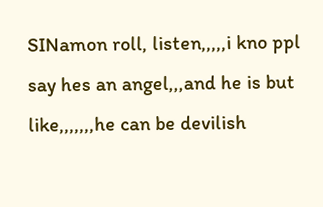SINamon roll, listen,,,,,i kno ppl say hes an angel,,,and he is but like,,,,,,,he can be devilish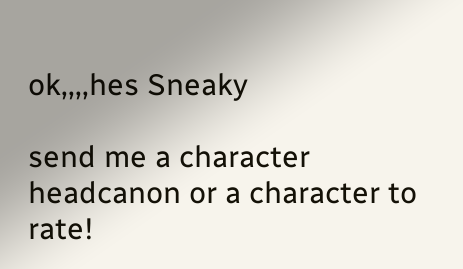ok,,,,hes Sneaky

send me a character headcanon or a character to rate!